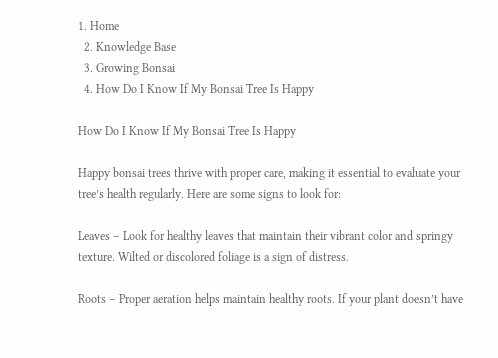1. Home
  2. Knowledge Base
  3. Growing Bonsai
  4. How Do I Know If My Bonsai Tree Is Happy

How Do I Know If My Bonsai Tree Is Happy

Happy bonsai trees thrive with proper care, making it essential to evaluate your tree’s health regularly. Here are some signs to look for:

Leaves – Look for healthy leaves that maintain their vibrant color and springy texture. Wilted or discolored foliage is a sign of distress.

Roots – Proper aeration helps maintain healthy roots. If your plant doesn’t have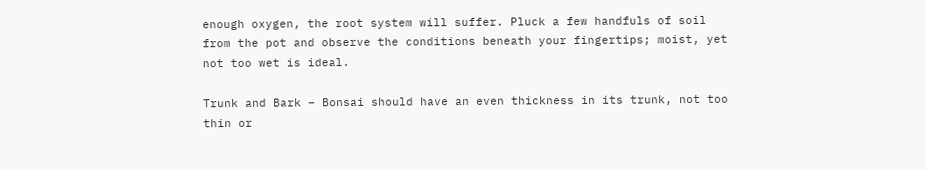enough oxygen, the root system will suffer. Pluck a few handfuls of soil from the pot and observe the conditions beneath your fingertips; moist, yet not too wet is ideal.

Trunk and Bark – Bonsai should have an even thickness in its trunk, not too thin or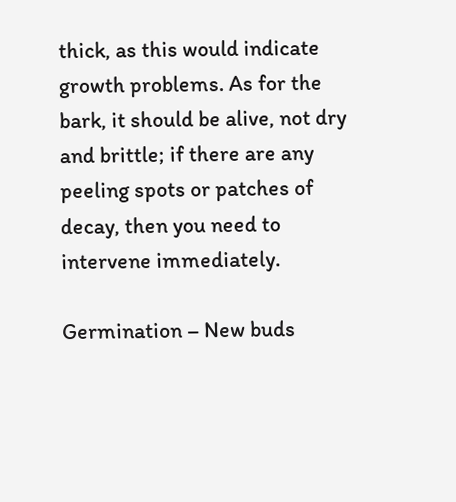thick, as this would indicate growth problems. As for the bark, it should be alive, not dry and brittle; if there are any peeling spots or patches of decay, then you need to intervene immediately.

Germination – New buds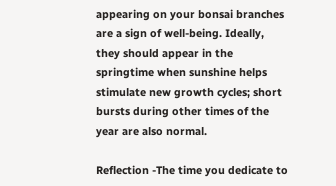appearing on your bonsai branches are a sign of well-being. Ideally, they should appear in the springtime when sunshine helps stimulate new growth cycles; short bursts during other times of the year are also normal.

Reflection -The time you dedicate to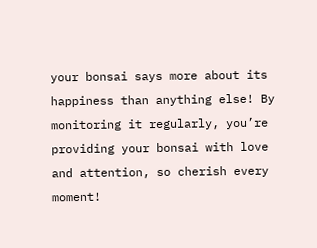your bonsai says more about its happiness than anything else! By monitoring it regularly, you’re providing your bonsai with love and attention, so cherish every moment!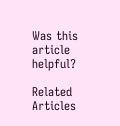Was this article helpful?

Related Articles